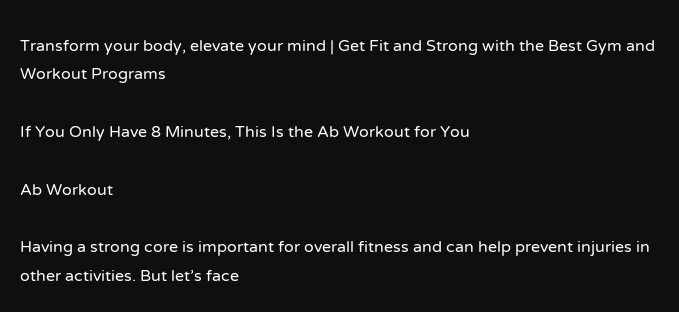Transform your body, elevate your mind | Get Fit and Strong with the Best Gym and Workout Programs

If You Only Have 8 Minutes, This Is the Ab Workout for You

Ab Workout

Having a strong core is important for overall fitness and can help prevent injuries in other activities. But let’s face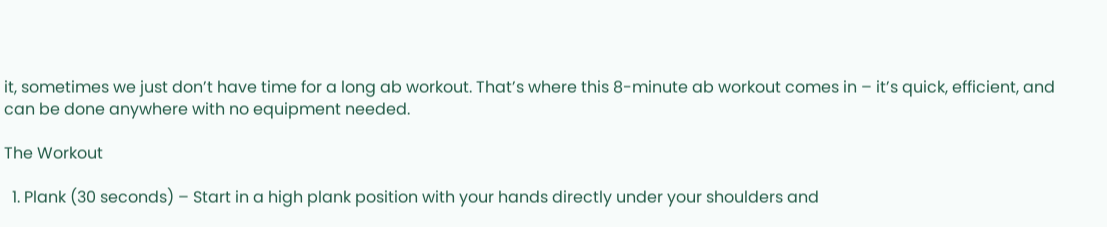it, sometimes we just don’t have time for a long ab workout. That’s where this 8-minute ab workout comes in – it’s quick, efficient, and can be done anywhere with no equipment needed.

The Workout

  1. Plank (30 seconds) – Start in a high plank position with your hands directly under your shoulders and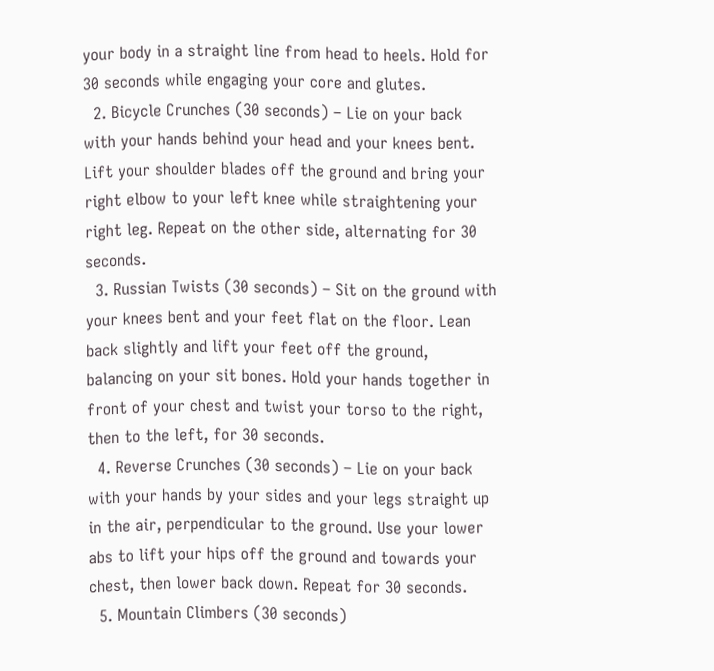your body in a straight line from head to heels. Hold for 30 seconds while engaging your core and glutes.
  2. Bicycle Crunches (30 seconds) – Lie on your back with your hands behind your head and your knees bent. Lift your shoulder blades off the ground and bring your right elbow to your left knee while straightening your right leg. Repeat on the other side, alternating for 30 seconds.
  3. Russian Twists (30 seconds) – Sit on the ground with your knees bent and your feet flat on the floor. Lean back slightly and lift your feet off the ground, balancing on your sit bones. Hold your hands together in front of your chest and twist your torso to the right, then to the left, for 30 seconds.
  4. Reverse Crunches (30 seconds) – Lie on your back with your hands by your sides and your legs straight up in the air, perpendicular to the ground. Use your lower abs to lift your hips off the ground and towards your chest, then lower back down. Repeat for 30 seconds.
  5. Mountain Climbers (30 seconds)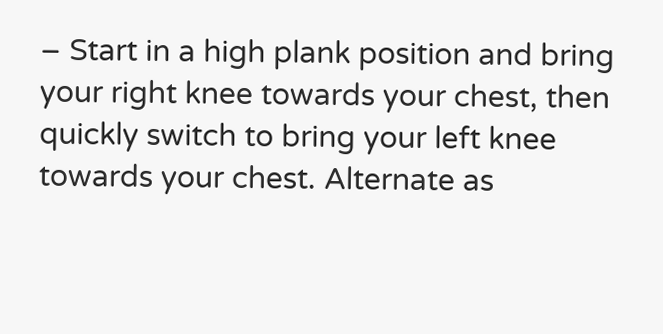– Start in a high plank position and bring your right knee towards your chest, then quickly switch to bring your left knee towards your chest. Alternate as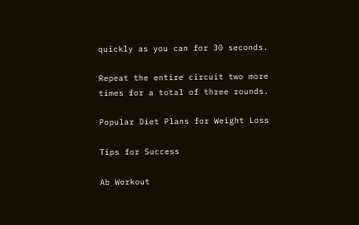quickly as you can for 30 seconds.

Repeat the entire circuit two more times for a total of three rounds.

Popular Diet Plans for Weight Loss

Tips for Success

Ab Workout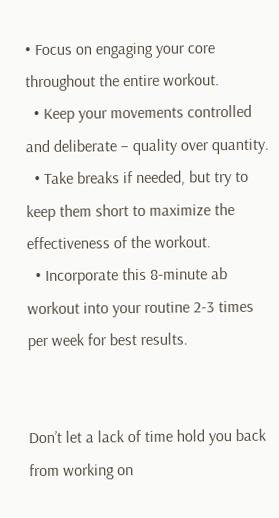• Focus on engaging your core throughout the entire workout.
  • Keep your movements controlled and deliberate – quality over quantity.
  • Take breaks if needed, but try to keep them short to maximize the effectiveness of the workout.
  • Incorporate this 8-minute ab workout into your routine 2-3 times per week for best results.


Don’t let a lack of time hold you back from working on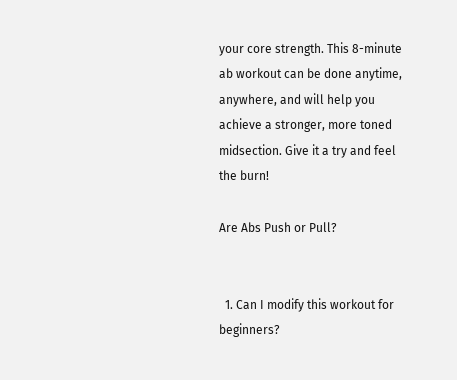your core strength. This 8-minute ab workout can be done anytime, anywhere, and will help you achieve a stronger, more toned midsection. Give it a try and feel the burn!

Are Abs Push or Pull?


  1. Can I modify this workout for beginners?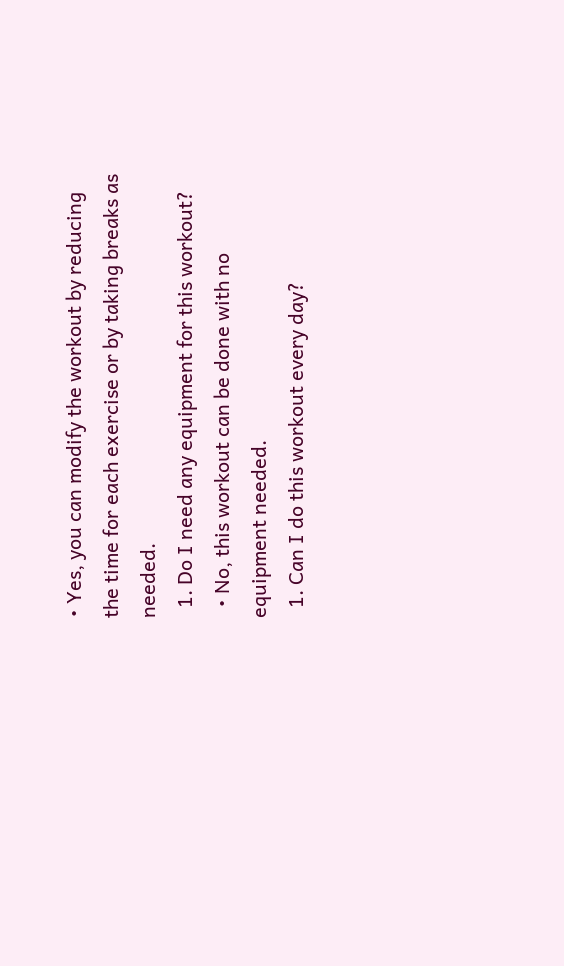• Yes, you can modify the workout by reducing the time for each exercise or by taking breaks as needed.
  1. Do I need any equipment for this workout?
  • No, this workout can be done with no equipment needed.
  1. Can I do this workout every day?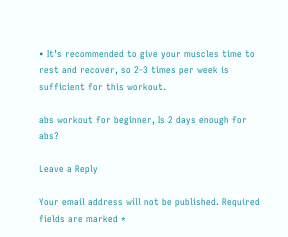• It’s recommended to give your muscles time to rest and recover, so 2-3 times per week is sufficient for this workout.

abs workout for beginner, Is 2 days enough for abs?

Leave a Reply

Your email address will not be published. Required fields are marked *